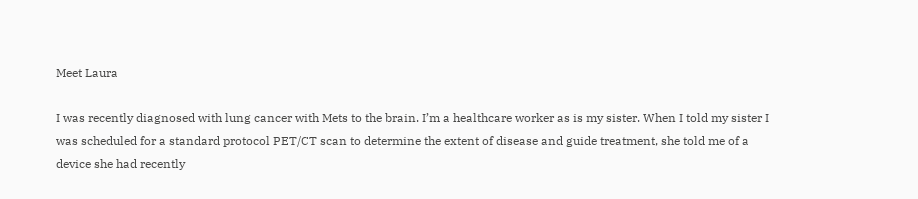Meet Laura

I was recently diagnosed with lung cancer with Mets to the brain. I’m a healthcare worker as is my sister. When I told my sister I was scheduled for a standard protocol PET/CT scan to determine the extent of disease and guide treatment, she told me of a device she had recently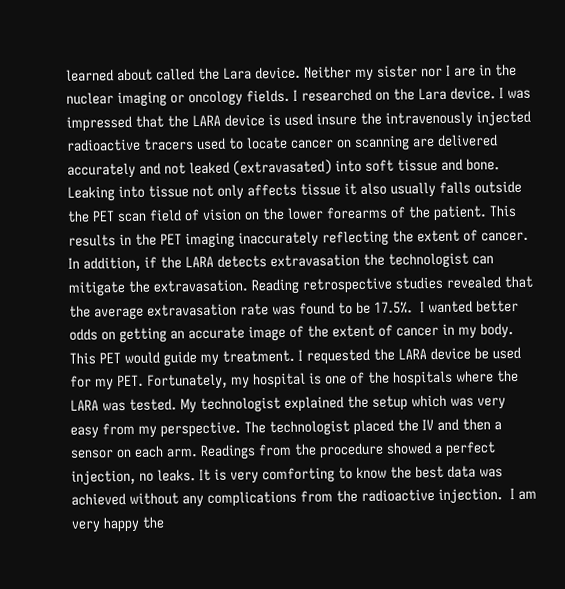learned about called the Lara device. Neither my sister nor I are in the nuclear imaging or oncology fields. I researched on the Lara device. I was impressed that the LARA device is used insure the intravenously injected radioactive tracers used to locate cancer on scanning are delivered accurately and not leaked (extravasated) into soft tissue and bone. Leaking into tissue not only affects tissue it also usually falls outside the PET scan field of vision on the lower forearms of the patient. This results in the PET imaging inaccurately reflecting the extent of cancer. In addition, if the LARA detects extravasation the technologist can mitigate the extravasation. Reading retrospective studies revealed that the average extravasation rate was found to be 17.5%.  I wanted better odds on getting an accurate image of the extent of cancer in my body. This PET would guide my treatment. I requested the LARA device be used for my PET. Fortunately, my hospital is one of the hospitals where the LARA was tested. My technologist explained the setup which was very easy from my perspective. The technologist placed the IV and then a sensor on each arm. Readings from the procedure showed a perfect injection, no leaks. It is very comforting to know the best data was achieved without any complications from the radioactive injection.  I am very happy the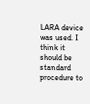LARA device was used. I think it should be standard procedure to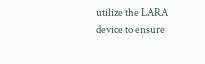utilize the LARA device to ensure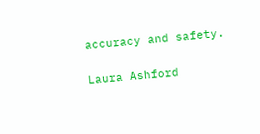accuracy and safety.

Laura Ashford